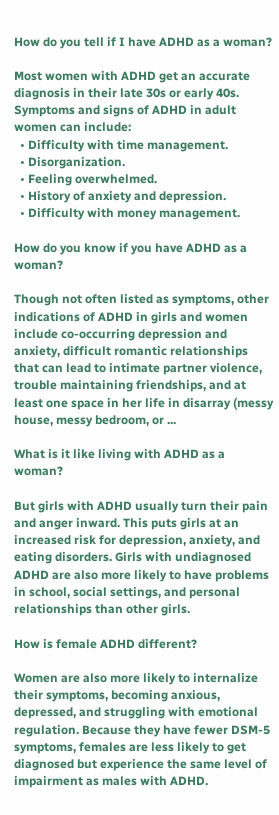How do you tell if I have ADHD as a woman?

Most women with ADHD get an accurate diagnosis in their late 30s or early 40s.
Symptoms and signs of ADHD in adult women can include:
  • Difficulty with time management.
  • Disorganization.
  • Feeling overwhelmed.
  • History of anxiety and depression.
  • Difficulty with money management.

How do you know if you have ADHD as a woman?

Though not often listed as symptoms, other indications of ADHD in girls and women include co-occurring depression and anxiety, difficult romantic relationships that can lead to intimate partner violence, trouble maintaining friendships, and at least one space in her life in disarray (messy house, messy bedroom, or ...

What is it like living with ADHD as a woman?

But girls with ADHD usually turn their pain and anger inward. This puts girls at an increased risk for depression, anxiety, and eating disorders. Girls with undiagnosed ADHD are also more likely to have problems in school, social settings, and personal relationships than other girls.

How is female ADHD different?

Women are also more likely to internalize their symptoms, becoming anxious, depressed, and struggling with emotional regulation. Because they have fewer DSM-5 symptoms, females are less likely to get diagnosed but experience the same level of impairment as males with ADHD.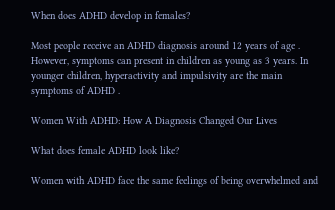When does ADHD develop in females?

Most people receive an ADHD diagnosis around 12 years of age . However, symptoms can present in children as young as 3 years. In younger children, hyperactivity and impulsivity are the main symptoms of ADHD .

Women With ADHD: How A Diagnosis Changed Our Lives

What does female ADHD look like?

Women with ADHD face the same feelings of being overwhelmed and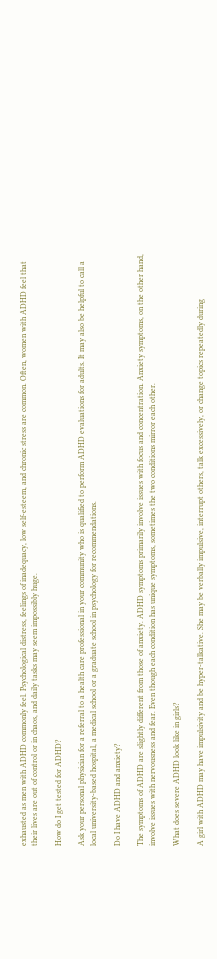exhausted as men with ADHD commonly feel. Psychological distress, feelings of inadequacy, low self-esteem, and chronic stress are common. Often, women with ADHD feel that their lives are out of control or in chaos, and daily tasks may seem impossibly huge.

How do I get tested for ADHD?

Ask your personal physician for a referral to a health care professional in your community who is qualified to perform ADHD evaluations for adults. It may also be helpful to call a local university-based hospital, a medical school or a graduate school in psychology for recommendations.

Do I have ADHD and anxiety?

The symptoms of ADHD are slightly different from those of anxiety. ADHD symptoms primarily involve issues with focus and concentration. Anxiety symptoms, on the other hand, involve issues with nervousness and fear. Even though each condition has unique symptoms, sometimes the two conditions mirror each other.

What does severe ADHD look like in girls?

A girl with ADHD may have impulsivity and be hyper-talkative. She may be verbally impulsive, interrupt others, talk excessively, or change topics repeatedly during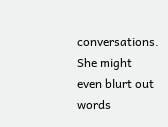conversations. She might even blurt out words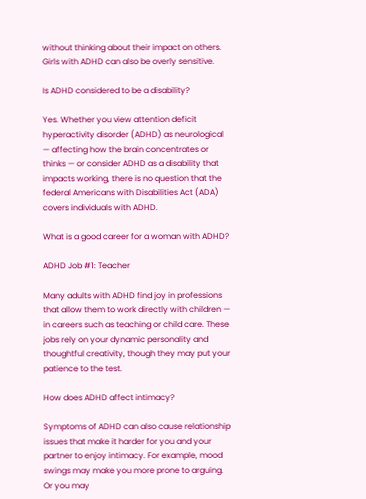without thinking about their impact on others. Girls with ADHD can also be overly sensitive.

Is ADHD considered to be a disability?

Yes. Whether you view attention deficit hyperactivity disorder (ADHD) as neurological — affecting how the brain concentrates or thinks — or consider ADHD as a disability that impacts working, there is no question that the federal Americans with Disabilities Act (ADA) covers individuals with ADHD.

What is a good career for a woman with ADHD?

ADHD Job #1: Teacher

Many adults with ADHD find joy in professions that allow them to work directly with children — in careers such as teaching or child care. These jobs rely on your dynamic personality and thoughtful creativity, though they may put your patience to the test.

How does ADHD affect intimacy?

Symptoms of ADHD can also cause relationship issues that make it harder for you and your partner to enjoy intimacy. For example, mood swings may make you more prone to arguing. Or you may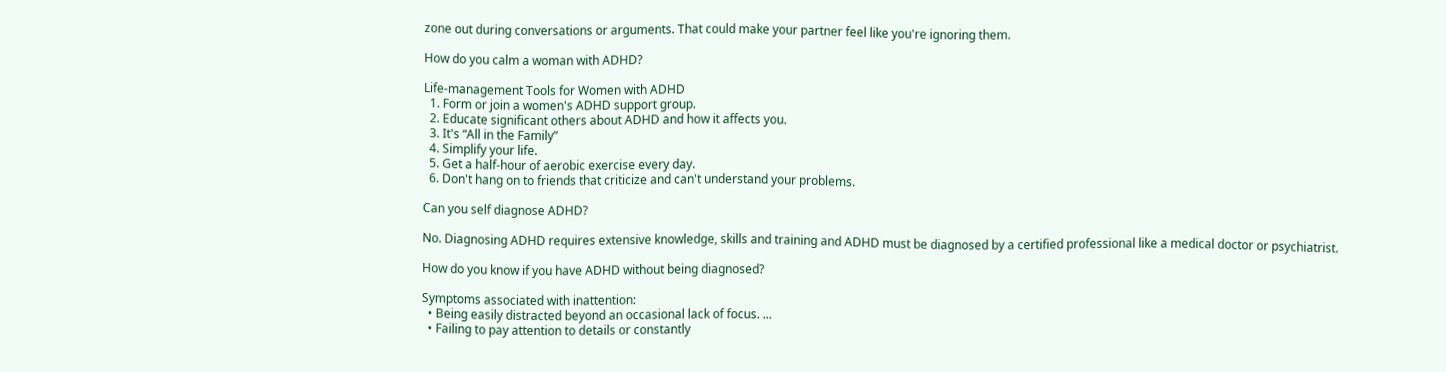zone out during conversations or arguments. That could make your partner feel like you're ignoring them.

How do you calm a woman with ADHD?

Life-management Tools for Women with ADHD
  1. Form or join a women's ADHD support group.
  2. Educate significant others about ADHD and how it affects you.
  3. It's “All in the Family”
  4. Simplify your life.
  5. Get a half-hour of aerobic exercise every day.
  6. Don't hang on to friends that criticize and can't understand your problems.

Can you self diagnose ADHD?

No. Diagnosing ADHD requires extensive knowledge, skills and training and ADHD must be diagnosed by a certified professional like a medical doctor or psychiatrist.

How do you know if you have ADHD without being diagnosed?

Symptoms associated with inattention:
  • Being easily distracted beyond an occasional lack of focus. ...
  • Failing to pay attention to details or constantly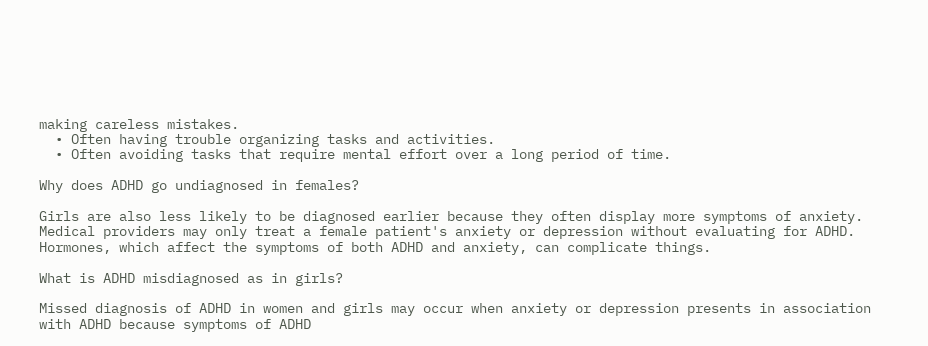making careless mistakes.
  • Often having trouble organizing tasks and activities.
  • Often avoiding tasks that require mental effort over a long period of time.

Why does ADHD go undiagnosed in females?

Girls are also less likely to be diagnosed earlier because they often display more symptoms of anxiety. Medical providers may only treat a female patient's anxiety or depression without evaluating for ADHD. Hormones, which affect the symptoms of both ADHD and anxiety, can complicate things.

What is ADHD misdiagnosed as in girls?

Missed diagnosis of ADHD in women and girls may occur when anxiety or depression presents in association with ADHD because symptoms of ADHD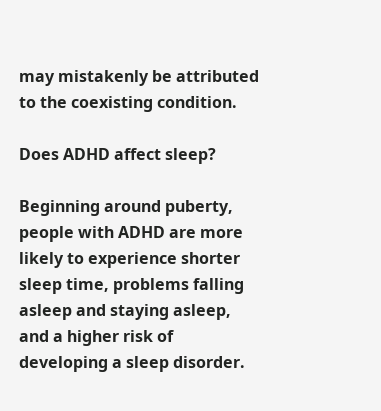may mistakenly be attributed to the coexisting condition.

Does ADHD affect sleep?

Beginning around puberty, people with ADHD are more likely to experience shorter sleep time, problems falling asleep and staying asleep, and a higher risk of developing a sleep disorder.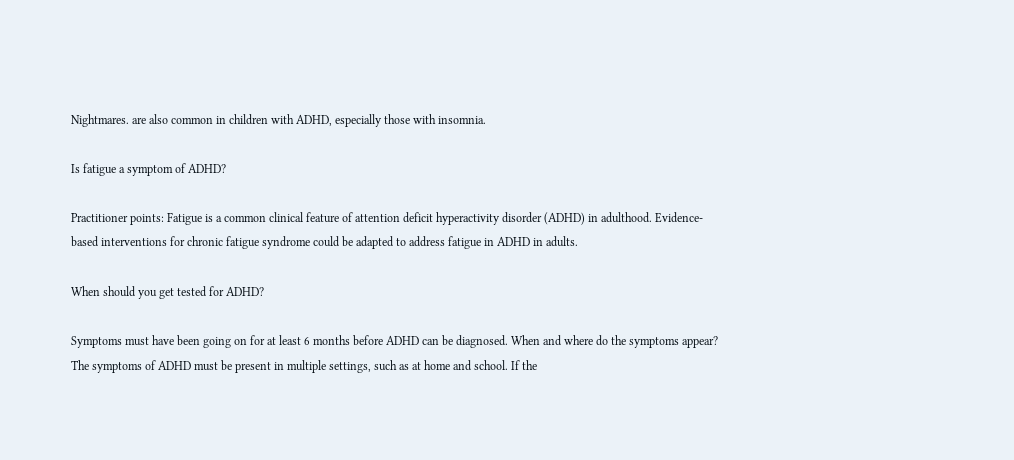Nightmares. are also common in children with ADHD, especially those with insomnia.

Is fatigue a symptom of ADHD?

Practitioner points: Fatigue is a common clinical feature of attention deficit hyperactivity disorder (ADHD) in adulthood. Evidence-based interventions for chronic fatigue syndrome could be adapted to address fatigue in ADHD in adults.

When should you get tested for ADHD?

Symptoms must have been going on for at least 6 months before ADHD can be diagnosed. When and where do the symptoms appear? The symptoms of ADHD must be present in multiple settings, such as at home and school. If the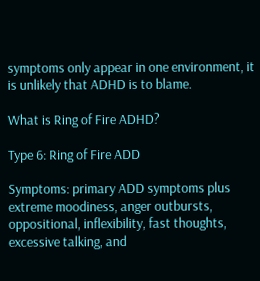symptoms only appear in one environment, it is unlikely that ADHD is to blame.

What is Ring of Fire ADHD?

Type 6: Ring of Fire ADD

Symptoms: primary ADD symptoms plus extreme moodiness, anger outbursts, oppositional, inflexibility, fast thoughts, excessive talking, and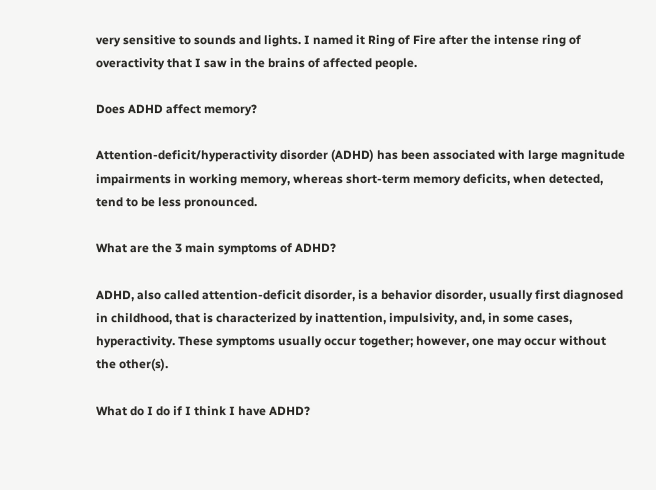very sensitive to sounds and lights. I named it Ring of Fire after the intense ring of overactivity that I saw in the brains of affected people.

Does ADHD affect memory?

Attention-deficit/hyperactivity disorder (ADHD) has been associated with large magnitude impairments in working memory, whereas short-term memory deficits, when detected, tend to be less pronounced.

What are the 3 main symptoms of ADHD?

ADHD, also called attention-deficit disorder, is a behavior disorder, usually first diagnosed in childhood, that is characterized by inattention, impulsivity, and, in some cases, hyperactivity. These symptoms usually occur together; however, one may occur without the other(s).

What do I do if I think I have ADHD?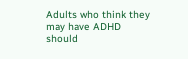Adults who think they may have ADHD should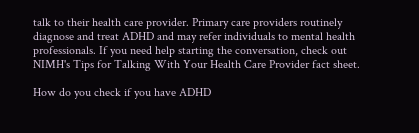talk to their health care provider. Primary care providers routinely diagnose and treat ADHD and may refer individuals to mental health professionals. If you need help starting the conversation, check out NIMH's Tips for Talking With Your Health Care Provider fact sheet.

How do you check if you have ADHD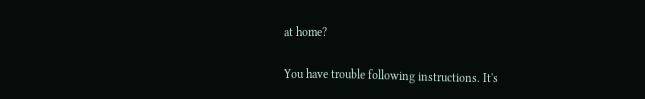at home?

You have trouble following instructions. It's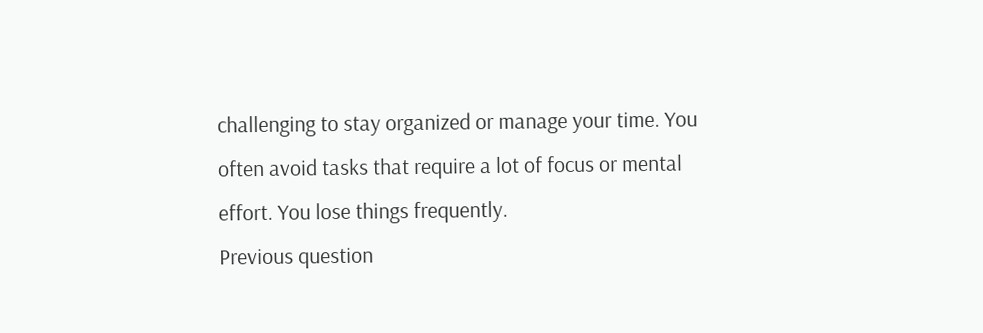challenging to stay organized or manage your time. You often avoid tasks that require a lot of focus or mental effort. You lose things frequently.
Previous question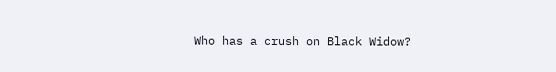Who has a crush on Black Widow?